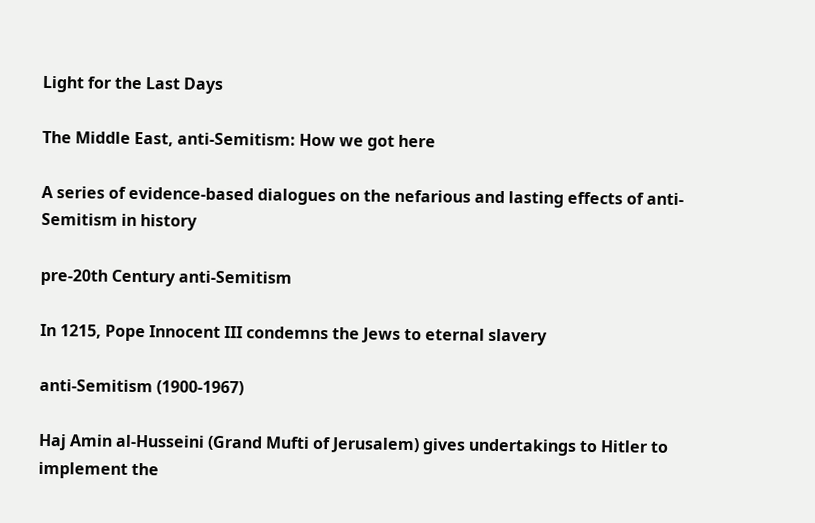Light for the Last Days

The Middle East, anti-Semitism: How we got here

A series of evidence-based dialogues on the nefarious and lasting effects of anti-Semitism in history

pre-20th Century anti-Semitism

In 1215, Pope Innocent III condemns the Jews to eternal slavery

anti-Semitism (1900-1967)

Haj Amin al-Husseini (Grand Mufti of Jerusalem) gives undertakings to Hitler to implement the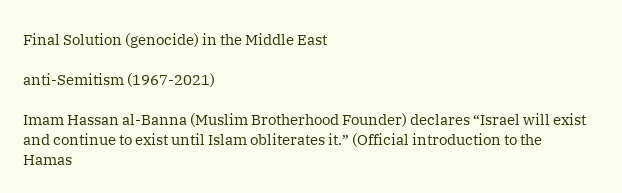Final Solution (genocide) in the Middle East

anti-Semitism (1967-2021)

Imam Hassan al-Banna (Muslim Brotherhood Founder) declares “Israel will exist and continue to exist until Islam obliterates it.” (Official introduction to the Hamas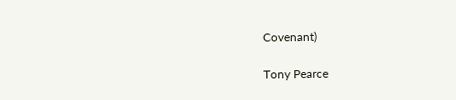Covenant)

Tony Pearce